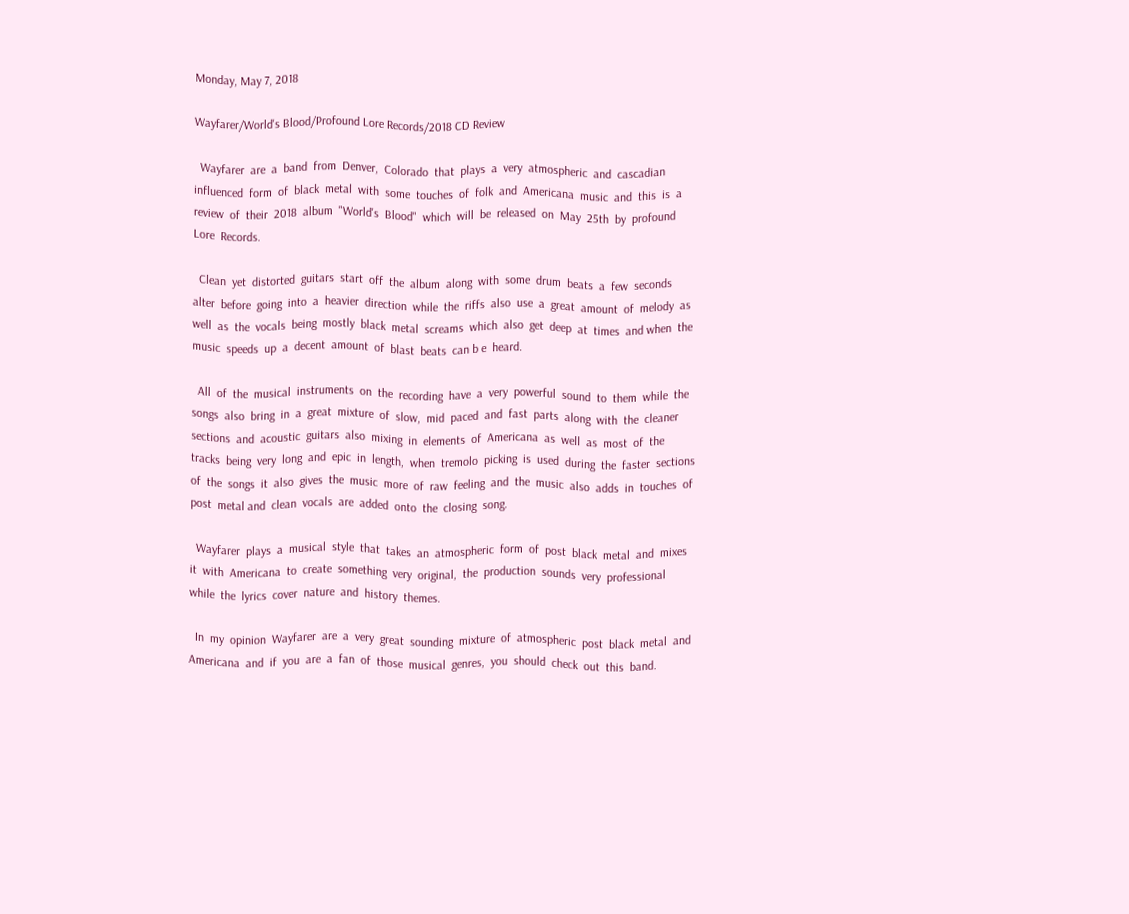Monday, May 7, 2018

Wayfarer/World's Blood/Profound Lore Records/2018 CD Review

  Wayfarer  are  a  band  from  Denver,  Colorado  that  plays  a  very  atmospheric  and  cascadian  influenced  form  of  black  metal  with  some  touches  of  folk  and  Americana  music  and  this  is  a  review  of  their  2018  album  "World's  Blood"  which  will  be  released  on  May  25th  by  profound  Lore  Records.

  Clean  yet  distorted  guitars  start  off  the  album  along  with  some  drum  beats  a  few  seconds  alter  before  going  into  a  heavier  direction  while  the  riffs  also  use  a  great  amount  of  melody  as  well  as  the  vocals  being  mostly  black  metal  screams  which  also  get  deep  at  times  and when  the  music  speeds  up  a  decent  amount  of  blast  beats  can b e  heard.

  All  of  the  musical  instruments  on  the  recording  have  a  very  powerful  sound  to  them  while  the  songs  also  bring  in  a  great  mixture  of  slow,  mid  paced  and  fast  parts  along  with  the  cleaner  sections  and  acoustic  guitars  also  mixing  in  elements  of  Americana  as  well  as  most  of  the  tracks  being  very  long  and  epic  in  length,  when  tremolo  picking  is  used  during  the  faster  sections  of  the  songs  it  also  gives  the  music  more  of  raw  feeling  and  the  music  also  adds  in  touches  of  post  metal and  clean  vocals  are  added  onto  the  closing  song.

  Wayfarer  plays  a  musical  style  that  takes  an  atmospheric  form  of  post  black  metal  and  mixes  it  with  Americana  to  create  something  very  original,  the  production  sounds  very  professional  while  the  lyrics  cover  nature  and  history  themes.

  In  my  opinion  Wayfarer  are  a  very  great  sounding  mixture  of  atmospheric  post  black  metal  and  Americana  and  if  you  are  a  fan  of  those  musical  genres,  you  should  check  out  this  band.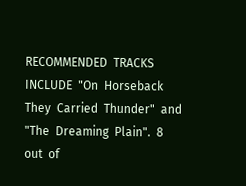RECOMMENDED  TRACKS  INCLUDE  "On  Horseback  They  Carried  Thunder"  and  "The  Dreaming  Plain".  8  out  of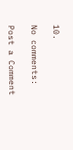10.

No comments:

Post a Comment